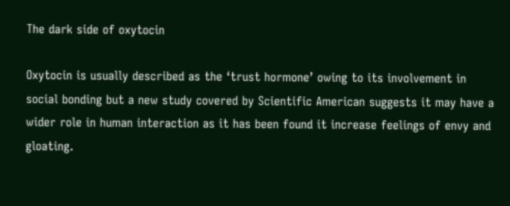The dark side of oxytocin

Oxytocin is usually described as the ‘trust hormone’ owing to its involvement in social bonding but a new study covered by Scientific American suggests it may have a wider role in human interaction as it has been found it increase feelings of envy and gloating.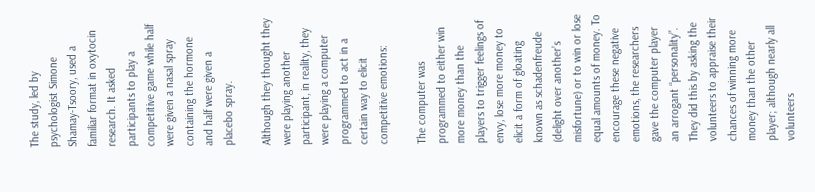The study, led by psychologist Simone Shamay-Tsoory, used a familiar format in oxytocin research. It asked participants to play a competitive game while half were given a nasal spray containing the hormone and half were given a placebo spray.

Although they thought they were playing another participant, in reality, they were playing a computer programmed to act in a certain way to elicit competitive emotions:

The computer was programmed to either win more money than the players to trigger feelings of envy, lose more money to elicit a form of gloating known as schadenfreude (delight over another’s misfortune) or to win or lose equal amounts of money. To encourage these negative emotions, the researchers gave the computer player an arrogant “personality”. They did this by asking the volunteers to appraise their chances of winning more money than the other player; although nearly all volunteers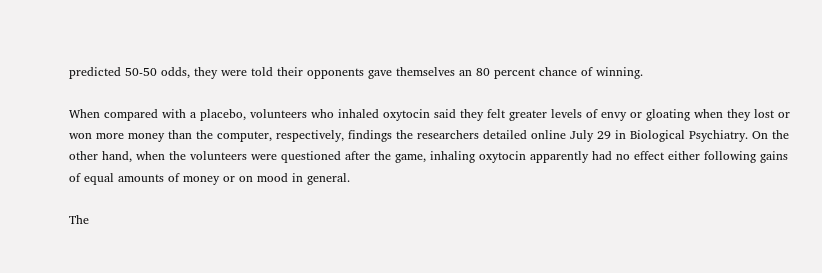predicted 50-50 odds, they were told their opponents gave themselves an 80 percent chance of winning.

When compared with a placebo, volunteers who inhaled oxytocin said they felt greater levels of envy or gloating when they lost or won more money than the computer, respectively‚ findings the researchers detailed online July 29 in Biological Psychiatry. On the other hand, when the volunteers were questioned after the game, inhaling oxytocin apparently had no effect either following gains of equal amounts of money or on mood in general.

The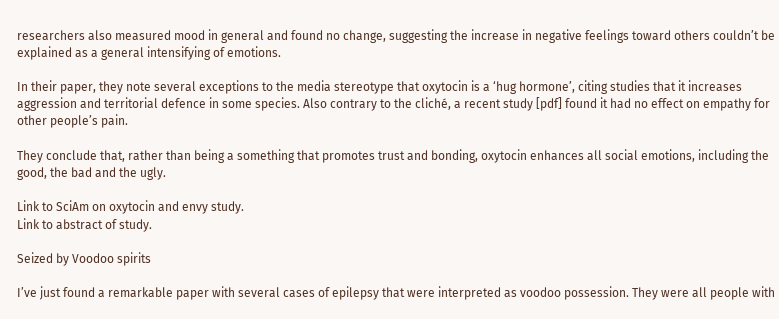researchers also measured mood in general and found no change, suggesting the increase in negative feelings toward others couldn’t be explained as a general intensifying of emotions.

In their paper, they note several exceptions to the media stereotype that oxytocin is a ‘hug hormone’, citing studies that it increases aggression and territorial defence in some species. Also contrary to the cliché, a recent study [pdf] found it had no effect on empathy for other people’s pain.

They conclude that, rather than being a something that promotes trust and bonding, oxytocin enhances all social emotions, including the good, the bad and the ugly.

Link to SciAm on oxytocin and envy study.
Link to abstract of study.

Seized by Voodoo spirits

I’ve just found a remarkable paper with several cases of epilepsy that were interpreted as voodoo possession. They were all people with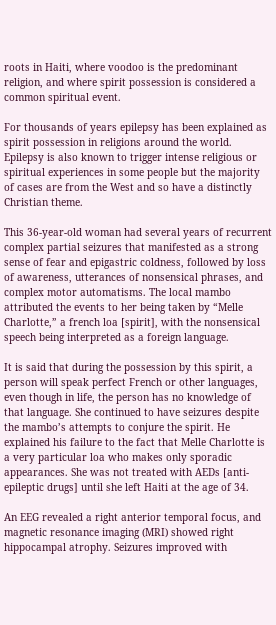roots in Haiti, where voodoo is the predominant religion, and where spirit possession is considered a common spiritual event.

For thousands of years epilepsy has been explained as spirit possession in religions around the world. Epilepsy is also known to trigger intense religious or spiritual experiences in some people but the majority of cases are from the West and so have a distinctly Christian theme.

This 36-year-old woman had several years of recurrent complex partial seizures that manifested as a strong sense of fear and epigastric coldness, followed by loss of awareness, utterances of nonsensical phrases, and complex motor automatisms. The local mambo attributed the events to her being taken by “Melle Charlotte,” a french loa [spirit], with the nonsensical speech being interpreted as a foreign language.

It is said that during the possession by this spirit, a person will speak perfect French or other languages, even though in life, the person has no knowledge of that language. She continued to have seizures despite the mambo’s attempts to conjure the spirit. He explained his failure to the fact that Melle Charlotte is a very particular loa who makes only sporadic appearances. She was not treated with AEDs [anti-epileptic drugs] until she left Haiti at the age of 34.

An EEG revealed a right anterior temporal focus, and magnetic resonance imaging (MRI) showed right hippocampal atrophy. Seizures improved with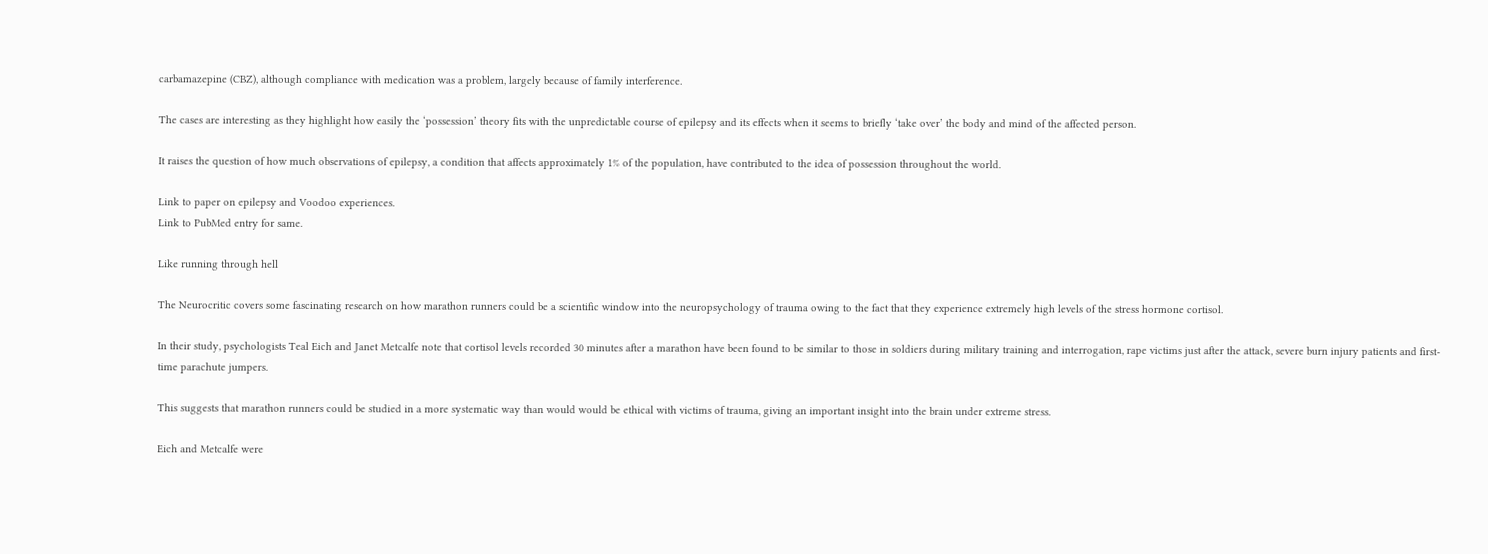carbamazepine (CBZ), although compliance with medication was a problem, largely because of family interference.

The cases are interesting as they highlight how easily the ‘possession’ theory fits with the unpredictable course of epilepsy and its effects when it seems to briefly ‘take over’ the body and mind of the affected person.

It raises the question of how much observations of epilepsy, a condition that affects approximately 1% of the population, have contributed to the idea of possession throughout the world.

Link to paper on epilepsy and Voodoo experiences.
Link to PubMed entry for same.

Like running through hell

The Neurocritic covers some fascinating research on how marathon runners could be a scientific window into the neuropsychology of trauma owing to the fact that they experience extremely high levels of the stress hormone cortisol.

In their study, psychologists Teal Eich and Janet Metcalfe note that cortisol levels recorded 30 minutes after a marathon have been found to be similar to those in soldiers during military training and interrogation, rape victims just after the attack, severe burn injury patients and first-time parachute jumpers.

This suggests that marathon runners could be studied in a more systematic way than would would be ethical with victims of trauma, giving an important insight into the brain under extreme stress.

Eich and Metcalfe were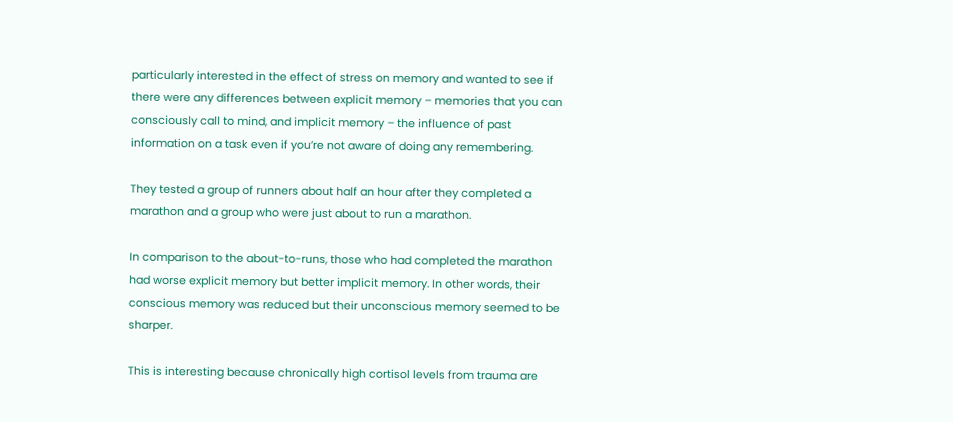particularly interested in the effect of stress on memory and wanted to see if there were any differences between explicit memory – memories that you can consciously call to mind, and implicit memory – the influence of past information on a task even if you’re not aware of doing any remembering.

They tested a group of runners about half an hour after they completed a marathon and a group who were just about to run a marathon.

In comparison to the about-to-runs, those who had completed the marathon had worse explicit memory but better implicit memory. In other words, their conscious memory was reduced but their unconscious memory seemed to be sharper.

This is interesting because chronically high cortisol levels from trauma are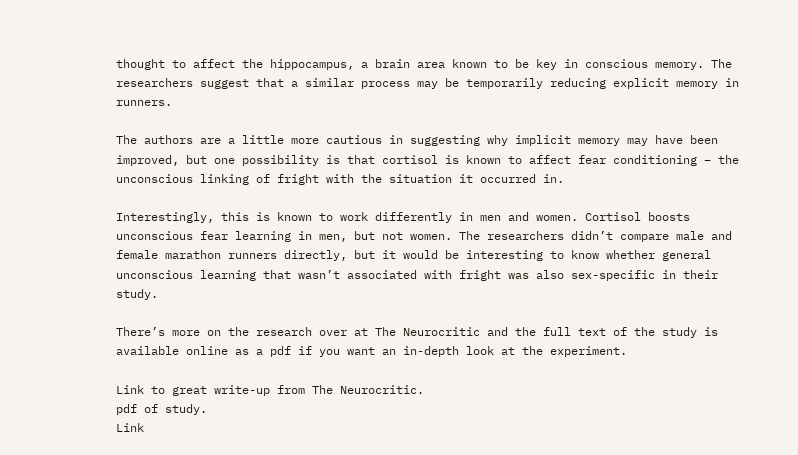thought to affect the hippocampus, a brain area known to be key in conscious memory. The researchers suggest that a similar process may be temporarily reducing explicit memory in runners.

The authors are a little more cautious in suggesting why implicit memory may have been improved, but one possibility is that cortisol is known to affect fear conditioning – the unconscious linking of fright with the situation it occurred in.

Interestingly, this is known to work differently in men and women. Cortisol boosts unconscious fear learning in men, but not women. The researchers didn’t compare male and female marathon runners directly, but it would be interesting to know whether general unconscious learning that wasn’t associated with fright was also sex-specific in their study.

There’s more on the research over at The Neurocritic and the full text of the study is available online as a pdf if you want an in-depth look at the experiment.

Link to great write-up from The Neurocritic.
pdf of study.
Link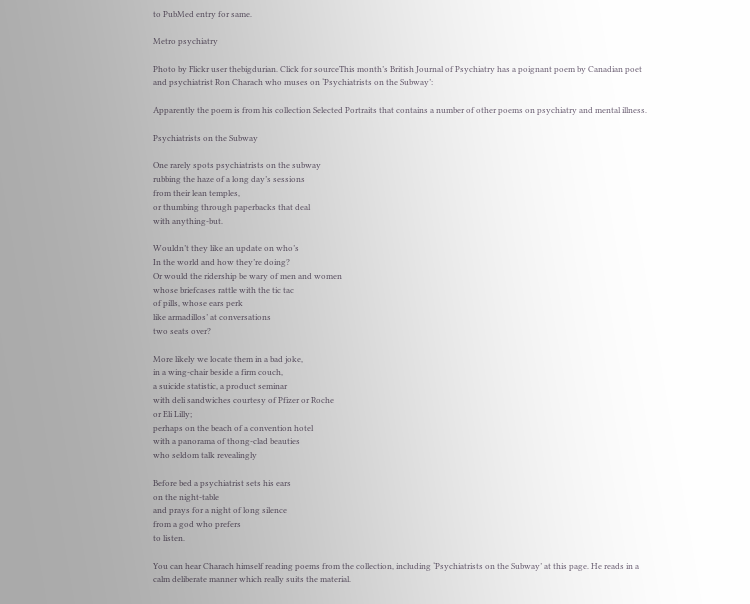to PubMed entry for same.

Metro psychiatry

Photo by Flickr user thebigdurian. Click for sourceThis month’s British Journal of Psychiatry has a poignant poem by Canadian poet and psychiatrist Ron Charach who muses on ‘Psychiatrists on the Subway’:

Apparently the poem is from his collection Selected Portraits that contains a number of other poems on psychiatry and mental illness.

Psychiatrists on the Subway

One rarely spots psychiatrists on the subway
rubbing the haze of a long day’s sessions
from their lean temples,
or thumbing through paperbacks that deal
with anything-but.

Wouldn’t they like an update on who’s
In the world and how they’re doing?
Or would the ridership be wary of men and women
whose briefcases rattle with the tic tac
of pills, whose ears perk
like armadillos’ at conversations
two seats over?

More likely we locate them in a bad joke,
in a wing-chair beside a firm couch,
a suicide statistic, a product seminar
with deli sandwiches courtesy of Pfizer or Roche
or Eli Lilly;
perhaps on the beach of a convention hotel
with a panorama of thong-clad beauties
who seldom talk revealingly

Before bed a psychiatrist sets his ears
on the night-table
and prays for a night of long silence
from a god who prefers
to listen.

You can hear Charach himself reading poems from the collection, including ‘Psychiatrists on the Subway’ at this page. He reads in a calm deliberate manner which really suits the material.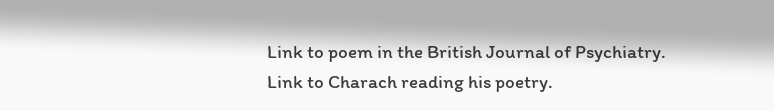Link to poem in the British Journal of Psychiatry.
Link to Charach reading his poetry.